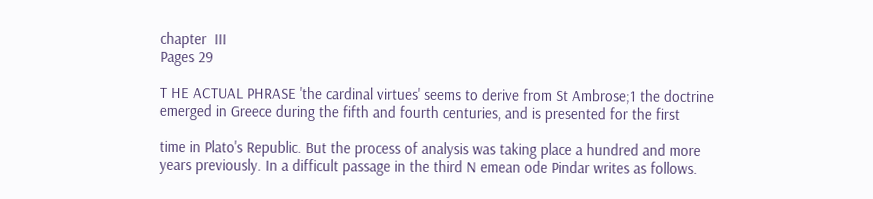chapter  III
Pages 29

T HE ACTUAL PHRASE 'the cardinal virtues' seems to derive from St Ambrose;1 the doctrine emerged in Greece during the fifth and fourth centuries, and is presented for the first

time in Plato's Republic. But the process of analysis was taking place a hundred and more years previously. In a difficult passage in the third N emean ode Pindar writes as follows.